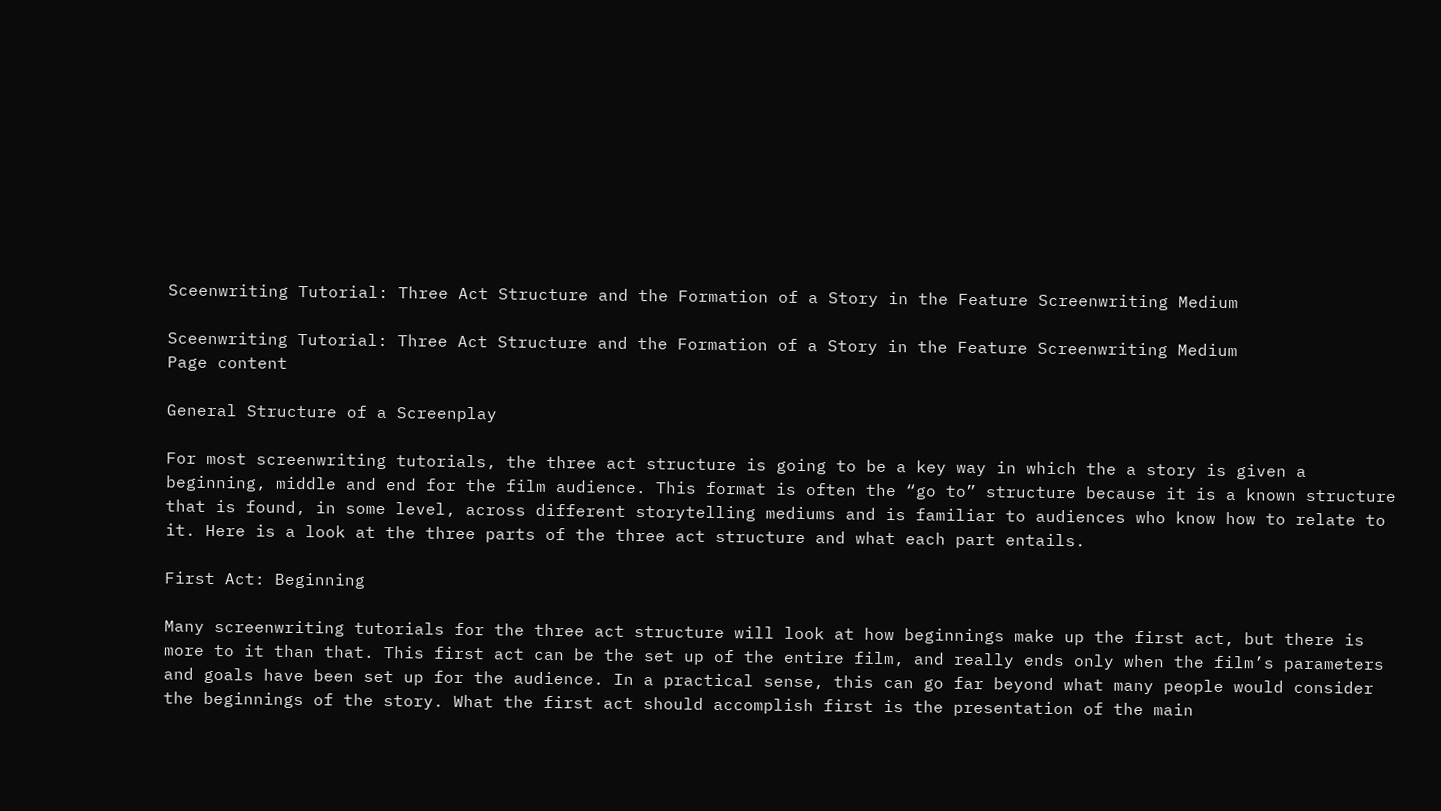Sceenwriting Tutorial: Three Act Structure and the Formation of a Story in the Feature Screenwriting Medium

Sceenwriting Tutorial: Three Act Structure and the Formation of a Story in the Feature Screenwriting Medium
Page content

General Structure of a Screenplay

For most screenwriting tutorials, the three act structure is going to be a key way in which the a story is given a beginning, middle and end for the film audience. This format is often the “go to” structure because it is a known structure that is found, in some level, across different storytelling mediums and is familiar to audiences who know how to relate to it. Here is a look at the three parts of the three act structure and what each part entails.

First Act: Beginning

Many screenwriting tutorials for the three act structure will look at how beginnings make up the first act, but there is more to it than that. This first act can be the set up of the entire film, and really ends only when the film’s parameters and goals have been set up for the audience. In a practical sense, this can go far beyond what many people would consider the beginnings of the story. What the first act should accomplish first is the presentation of the main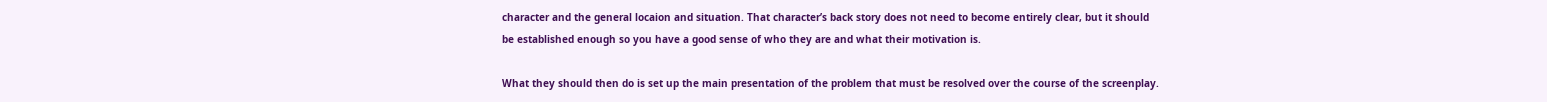character and the general locaion and situation. That character’s back story does not need to become entirely clear, but it should be established enough so you have a good sense of who they are and what their motivation is.

What they should then do is set up the main presentation of the problem that must be resolved over the course of the screenplay.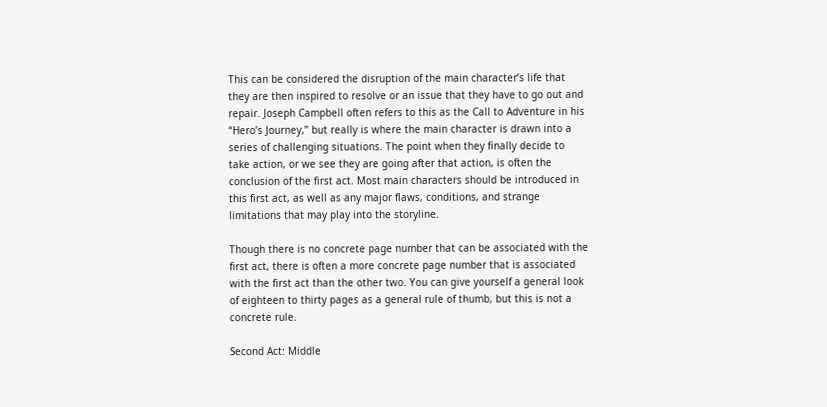This can be considered the disruption of the main character’s life that they are then inspired to resolve or an issue that they have to go out and repair. Joseph Campbell often refers to this as the Call to Adventure in his “Hero’s Journey,” but really is where the main character is drawn into a series of challenging situations. The point when they finally decide to take action, or we see they are going after that action, is often the conclusion of the first act. Most main characters should be introduced in this first act, as well as any major flaws, conditions, and strange limitations that may play into the storyline.

Though there is no concrete page number that can be associated with the first act, there is often a more concrete page number that is associated with the first act than the other two. You can give yourself a general look of eighteen to thirty pages as a general rule of thumb, but this is not a concrete rule.

Second Act: Middle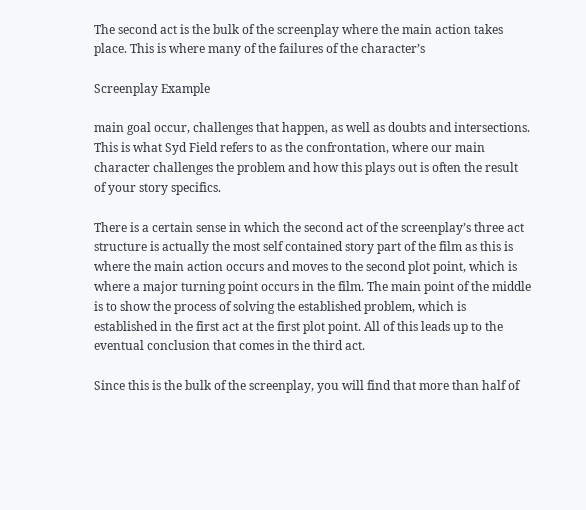The second act is the bulk of the screenplay where the main action takes place. This is where many of the failures of the character’s

Screenplay Example

main goal occur, challenges that happen, as well as doubts and intersections. This is what Syd Field refers to as the confrontation, where our main character challenges the problem and how this plays out is often the result of your story specifics.

There is a certain sense in which the second act of the screenplay’s three act structure is actually the most self contained story part of the film as this is where the main action occurs and moves to the second plot point, which is where a major turning point occurs in the film. The main point of the middle is to show the process of solving the established problem, which is established in the first act at the first plot point. All of this leads up to the eventual conclusion that comes in the third act.

Since this is the bulk of the screenplay, you will find that more than half of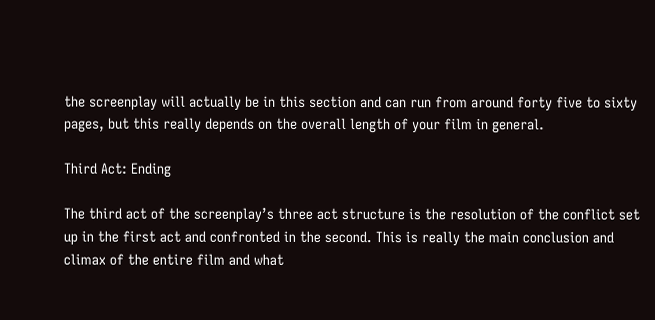the screenplay will actually be in this section and can run from around forty five to sixty pages, but this really depends on the overall length of your film in general.

Third Act: Ending

The third act of the screenplay’s three act structure is the resolution of the conflict set up in the first act and confronted in the second. This is really the main conclusion and climax of the entire film and what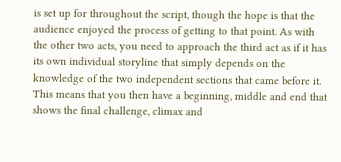is set up for throughout the script, though the hope is that the audience enjoyed the process of getting to that point. As with the other two acts, you need to approach the third act as if it has its own individual storyline that simply depends on the knowledge of the two independent sections that came before it. This means that you then have a beginning, middle and end that shows the final challenge, climax and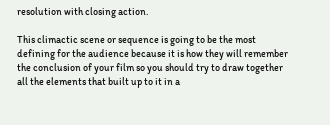resolution with closing action.

This climactic scene or sequence is going to be the most defining for the audience because it is how they will remember the conclusion of your film so you should try to draw together all the elements that built up to it in a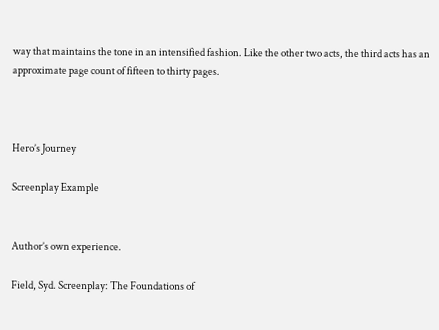way that maintains the tone in an intensified fashion. Like the other two acts, the third acts has an approximate page count of fifteen to thirty pages.



Hero’s Journey

Screenplay Example


Author’s own experience.

Field, Syd. Screenplay: The Foundations of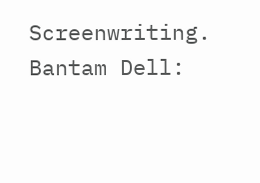Screenwriting. Bantam Dell: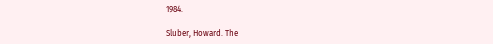1984.

Sluber, Howard. The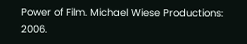Power of Film. Michael Wiese Productions: 2006.